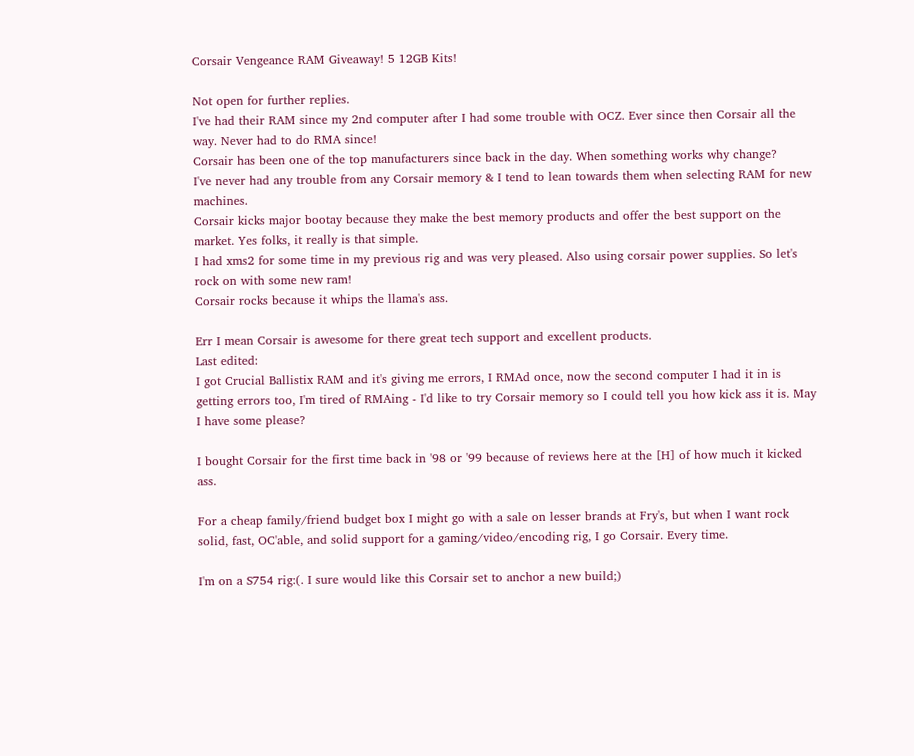Corsair Vengeance RAM Giveaway! 5 12GB Kits!

Not open for further replies.
I've had their RAM since my 2nd computer after I had some trouble with OCZ. Ever since then Corsair all the way. Never had to do RMA since!
Corsair has been one of the top manufacturers since back in the day. When something works why change?
I've never had any trouble from any Corsair memory & I tend to lean towards them when selecting RAM for new machines.
Corsair kicks major bootay because they make the best memory products and offer the best support on the market. Yes folks, it really is that simple.
I had xms2 for some time in my previous rig and was very pleased. Also using corsair power supplies. So let's rock on with some new ram!
Corsair rocks because it whips the llama's ass.

Err I mean Corsair is awesome for there great tech support and excellent products.
Last edited:
I got Crucial Ballistix RAM and it's giving me errors, I RMAd once, now the second computer I had it in is getting errors too, I'm tired of RMAing - I'd like to try Corsair memory so I could tell you how kick ass it is. May I have some please?

I bought Corsair for the first time back in '98 or '99 because of reviews here at the [H] of how much it kicked ass.

For a cheap family/friend budget box I might go with a sale on lesser brands at Fry's, but when I want rock solid, fast, OC'able, and solid support for a gaming/video/encoding rig, I go Corsair. Every time.

I'm on a S754 rig:(. I sure would like this Corsair set to anchor a new build;)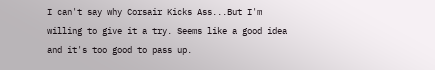I can't say why Corsair Kicks Ass...But I'm willing to give it a try. Seems like a good idea and it's too good to pass up.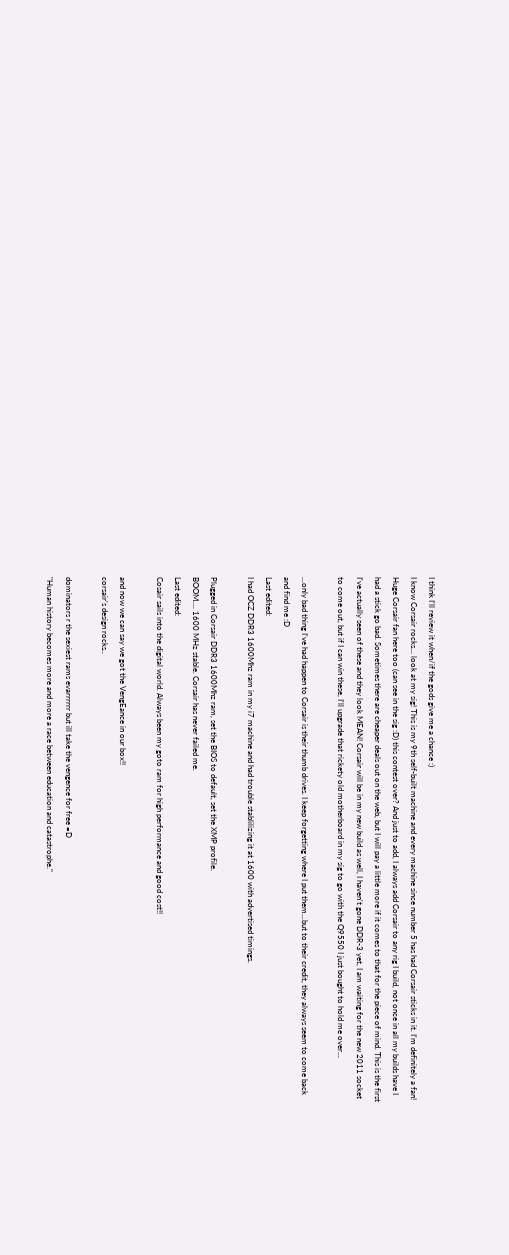I think I'll review it when/if the gods give me a chance :)
I know Corsair rocks... look at my sig! This is my 9th self-built machine and every machine since number 5 has had Corsair sticks in it. I'm definitely a fan!
Huge Corsair fan here too (can see in the sig :D) this contest over? And just to add, I always add Corsair to any rig I build, not once in all my builds have I had a stick go bad. Sometimes there are cheaper deals out on the web, but I will pay a little more if it comes to that for the piece of mind. This is the first I've actually seen of these and they look MEAN! Corsair will be in my new build as well, I haven't gone DDR-3 yet, I am waiting for the new 2011 socket to come out, but if I can win these, I'll upgrade that rickety old motherboard in my sig to go with the Q9550 I just bought to hold me over...

...only bad thing I've had happen to Corsair is their thumb drives. I keep forgetting where I put them...but to their credit, they always seem to come back and find me :D
Last edited:
I had OCZ DDR3 1600Mhz ram in my i7 machine and had trouble stablilizing it at 1600 with advertised timings.

Plugged in Corsair DDR3 1600Mhz ram, set the BIOS to default, set the XMP profile.
BOOM.... 1600 MHz stable. Corsair has never failed me.
Last edited:
Cosair sails into the digital world. Always been my goto ram for high performance and good cost!!

and now we can say we got the VengEance in our box!!
corsair's design rocks..

dominators r the sexiest rams evarrrrrr but ill take the vengence for free =D
"Human history becomes more and more a race between education and catastrophe."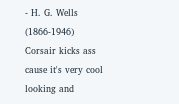- H. G. Wells (1866-1946)
Corsair kicks ass cause it's very cool looking and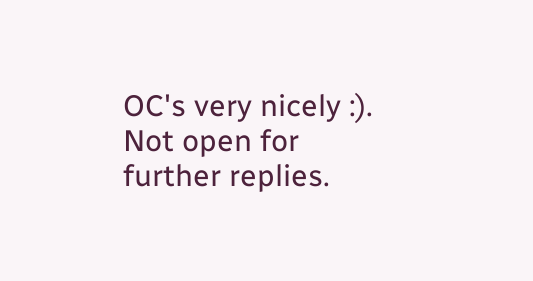OC's very nicely :).
Not open for further replies.